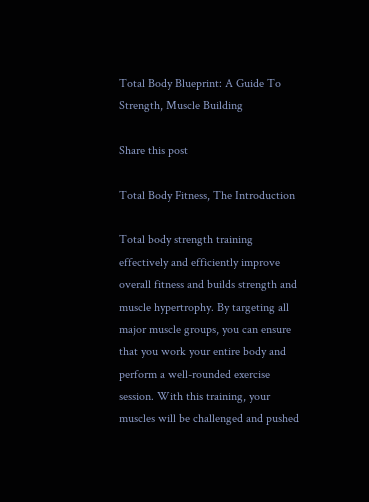Total Body Blueprint: A Guide To Strength, Muscle Building

Share this post

Total Body Fitness, The Introduction

Total body strength training effectively and efficiently improve overall fitness and builds strength and muscle hypertrophy. By targeting all major muscle groups, you can ensure that you work your entire body and perform a well-rounded exercise session. With this training, your muscles will be challenged and pushed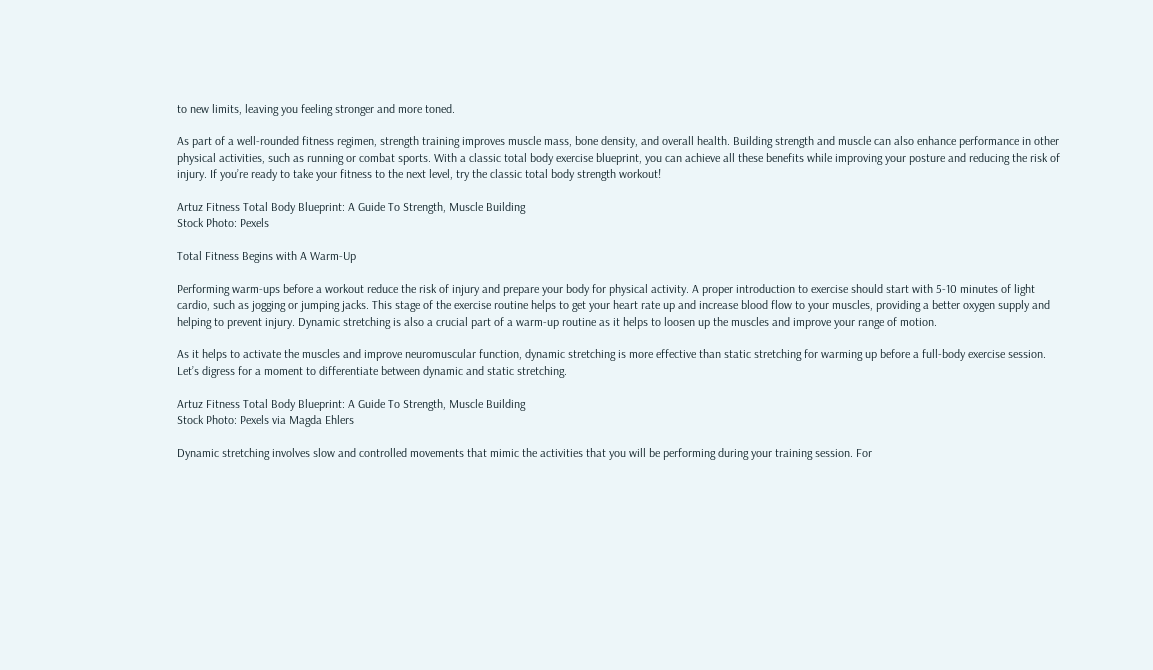to new limits, leaving you feeling stronger and more toned.

As part of a well-rounded fitness regimen, strength training improves muscle mass, bone density, and overall health. Building strength and muscle can also enhance performance in other physical activities, such as running or combat sports. With a classic total body exercise blueprint, you can achieve all these benefits while improving your posture and reducing the risk of injury. If you’re ready to take your fitness to the next level, try the classic total body strength workout!

Artuz Fitness Total Body Blueprint: A Guide To Strength, Muscle Building
Stock Photo: Pexels

Total Fitness Begins with A Warm-Up

Performing warm-ups before a workout reduce the risk of injury and prepare your body for physical activity. A proper introduction to exercise should start with 5-10 minutes of light cardio, such as jogging or jumping jacks. This stage of the exercise routine helps to get your heart rate up and increase blood flow to your muscles, providing a better oxygen supply and helping to prevent injury. Dynamic stretching is also a crucial part of a warm-up routine as it helps to loosen up the muscles and improve your range of motion.

As it helps to activate the muscles and improve neuromuscular function, dynamic stretching is more effective than static stretching for warming up before a full-body exercise session. Let’s digress for a moment to differentiate between dynamic and static stretching.

Artuz Fitness Total Body Blueprint: A Guide To Strength, Muscle Building
Stock Photo: Pexels via Magda Ehlers

Dynamic stretching involves slow and controlled movements that mimic the activities that you will be performing during your training session. For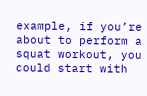example, if you’re about to perform a squat workout, you could start with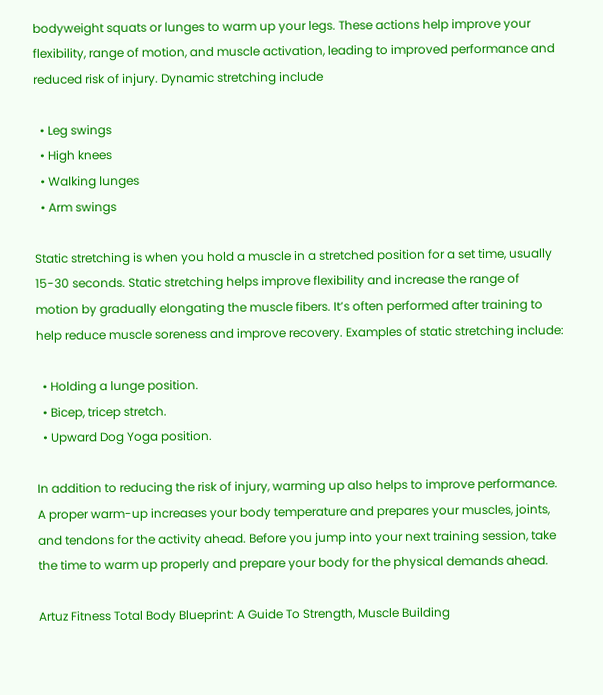bodyweight squats or lunges to warm up your legs. These actions help improve your flexibility, range of motion, and muscle activation, leading to improved performance and reduced risk of injury. Dynamic stretching include

  • Leg swings
  • High knees
  • Walking lunges
  • Arm swings

Static stretching is when you hold a muscle in a stretched position for a set time, usually 15-30 seconds. Static stretching helps improve flexibility and increase the range of motion by gradually elongating the muscle fibers. It’s often performed after training to help reduce muscle soreness and improve recovery. Examples of static stretching include:

  • Holding a lunge position.
  • Bicep, tricep stretch.
  • Upward Dog Yoga position.

In addition to reducing the risk of injury, warming up also helps to improve performance. A proper warm-up increases your body temperature and prepares your muscles, joints, and tendons for the activity ahead. Before you jump into your next training session, take the time to warm up properly and prepare your body for the physical demands ahead.

Artuz Fitness Total Body Blueprint: A Guide To Strength, Muscle Building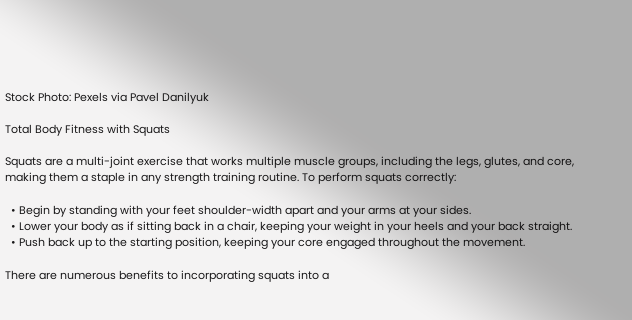Stock Photo: Pexels via Pavel Danilyuk

Total Body Fitness with Squats

Squats are a multi-joint exercise that works multiple muscle groups, including the legs, glutes, and core, making them a staple in any strength training routine. To perform squats correctly:

  • Begin by standing with your feet shoulder-width apart and your arms at your sides.
  • Lower your body as if sitting back in a chair, keeping your weight in your heels and your back straight.
  • Push back up to the starting position, keeping your core engaged throughout the movement.

There are numerous benefits to incorporating squats into a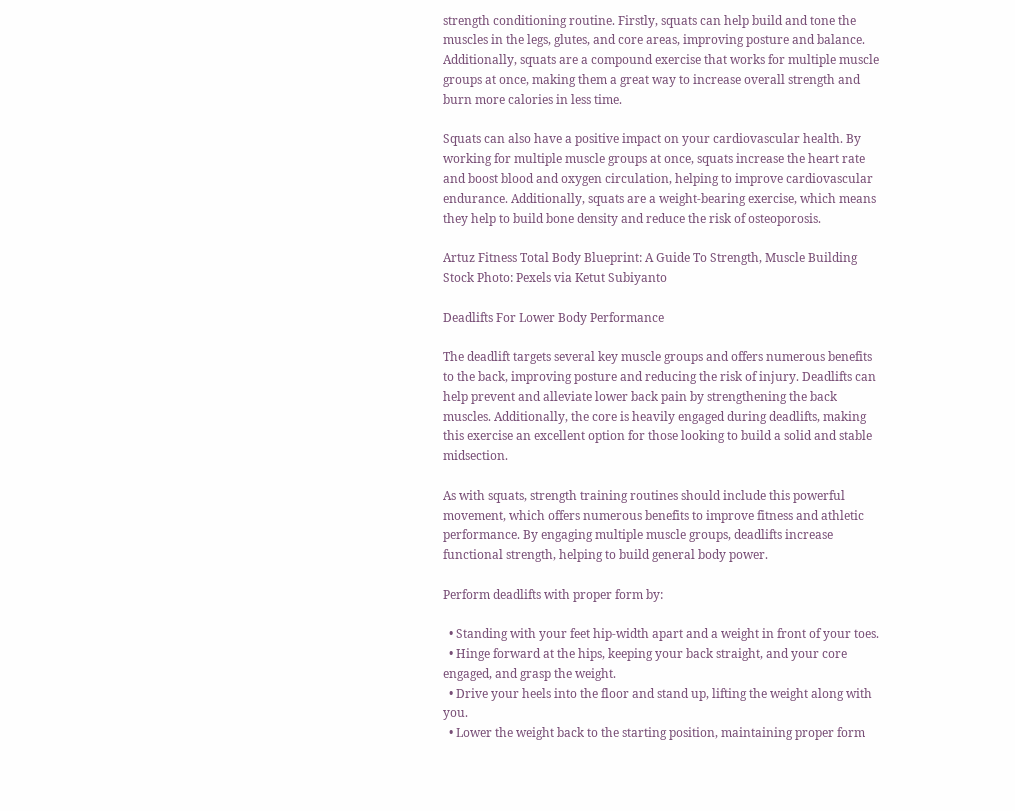strength conditioning routine. Firstly, squats can help build and tone the muscles in the legs, glutes, and core areas, improving posture and balance. Additionally, squats are a compound exercise that works for multiple muscle groups at once, making them a great way to increase overall strength and burn more calories in less time.

Squats can also have a positive impact on your cardiovascular health. By working for multiple muscle groups at once, squats increase the heart rate and boost blood and oxygen circulation, helping to improve cardiovascular endurance. Additionally, squats are a weight-bearing exercise, which means they help to build bone density and reduce the risk of osteoporosis.

Artuz Fitness Total Body Blueprint: A Guide To Strength, Muscle Building
Stock Photo: Pexels via Ketut Subiyanto

Deadlifts For Lower Body Performance

The deadlift targets several key muscle groups and offers numerous benefits to the back, improving posture and reducing the risk of injury. Deadlifts can help prevent and alleviate lower back pain by strengthening the back muscles. Additionally, the core is heavily engaged during deadlifts, making this exercise an excellent option for those looking to build a solid and stable midsection.

As with squats, strength training routines should include this powerful movement, which offers numerous benefits to improve fitness and athletic performance. By engaging multiple muscle groups, deadlifts increase functional strength, helping to build general body power.

Perform deadlifts with proper form by:

  • Standing with your feet hip-width apart and a weight in front of your toes.
  • Hinge forward at the hips, keeping your back straight, and your core engaged, and grasp the weight.
  • Drive your heels into the floor and stand up, lifting the weight along with you.
  • Lower the weight back to the starting position, maintaining proper form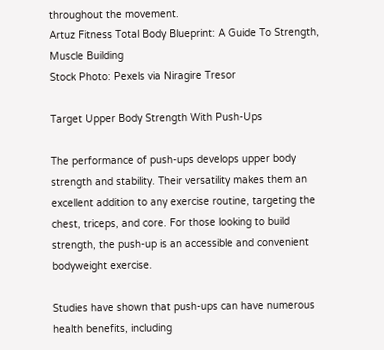throughout the movement.
Artuz Fitness Total Body Blueprint: A Guide To Strength, Muscle Building
Stock Photo: Pexels via Niragire Tresor

Target Upper Body Strength With Push-Ups

The performance of push-ups develops upper body strength and stability. Their versatility makes them an excellent addition to any exercise routine, targeting the chest, triceps, and core. For those looking to build strength, the push-up is an accessible and convenient bodyweight exercise.

Studies have shown that push-ups can have numerous health benefits, including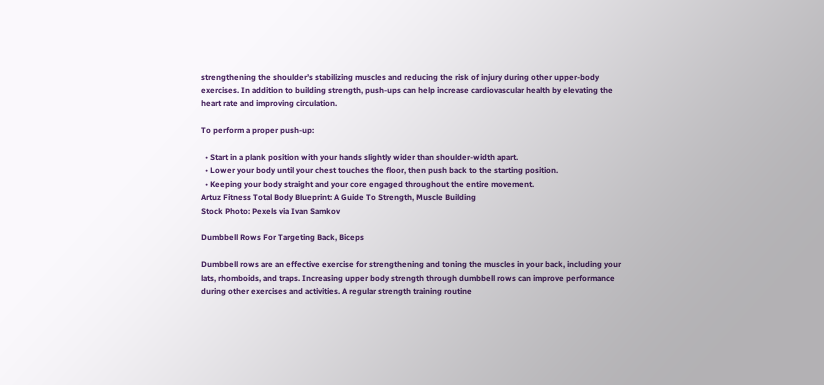strengthening the shoulder’s stabilizing muscles and reducing the risk of injury during other upper-body exercises. In addition to building strength, push-ups can help increase cardiovascular health by elevating the heart rate and improving circulation.

To perform a proper push-up:

  • Start in a plank position with your hands slightly wider than shoulder-width apart.
  • Lower your body until your chest touches the floor, then push back to the starting position.
  • Keeping your body straight and your core engaged throughout the entire movement.
Artuz Fitness Total Body Blueprint: A Guide To Strength, Muscle Building
Stock Photo: Pexels via Ivan Samkov

Dumbbell Rows For Targeting Back, Biceps

Dumbbell rows are an effective exercise for strengthening and toning the muscles in your back, including your lats, rhomboids, and traps. Increasing upper body strength through dumbbell rows can improve performance during other exercises and activities. A regular strength training routine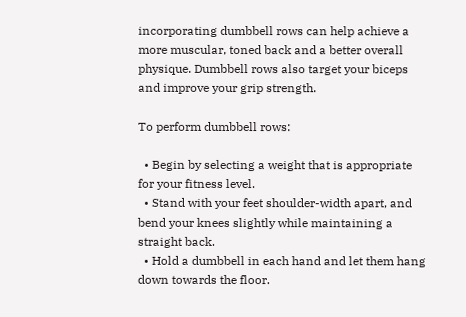incorporating dumbbell rows can help achieve a more muscular, toned back and a better overall physique. Dumbbell rows also target your biceps and improve your grip strength.

To perform dumbbell rows:

  • Begin by selecting a weight that is appropriate for your fitness level.
  • Stand with your feet shoulder-width apart, and bend your knees slightly while maintaining a straight back.
  • Hold a dumbbell in each hand and let them hang down towards the floor.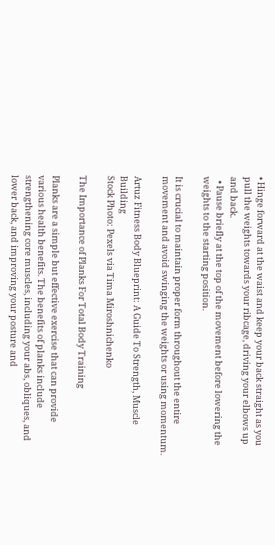• Hinge forward at the waist and keep your back straight as you pull the weights towards your ribcage, driving your elbows up and back.
  • Pause briefly at the top of the movement before lowering the weights to the starting position.

It is crucial to maintain proper form throughout the entire movement and avoid swinging the weights or using momentum.

Artuz Fitness Body Blueprint: A Guide To Strength, Muscle Building
Stock Photo: Pexels via Tima Miroshnichenko

The Importance of Planks For Total Body Training

Planks are a simple but effective exercise that can provide various health benefits. The benefits of planks include strengthening core muscles, including your abs, obliques, and lower back, and improving your posture and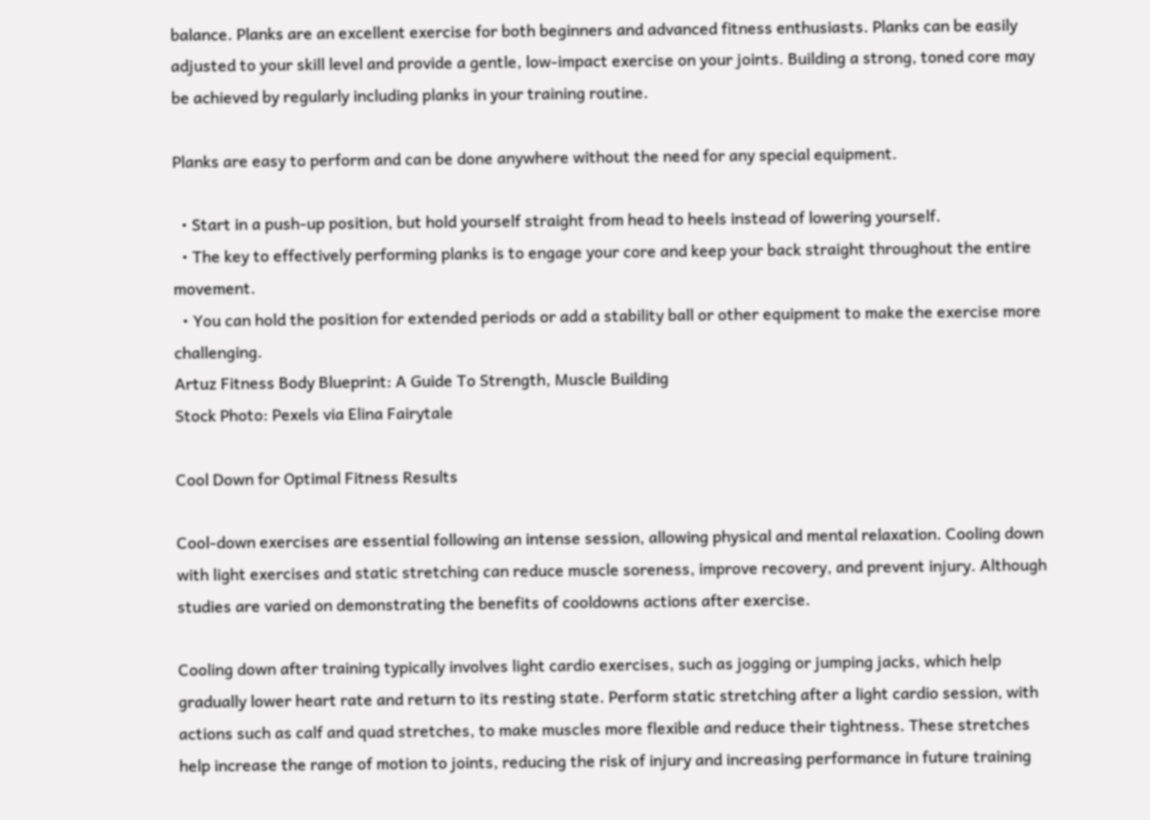balance. Planks are an excellent exercise for both beginners and advanced fitness enthusiasts. Planks can be easily adjusted to your skill level and provide a gentle, low-impact exercise on your joints. Building a strong, toned core may be achieved by regularly including planks in your training routine.

Planks are easy to perform and can be done anywhere without the need for any special equipment.

  • Start in a push-up position, but hold yourself straight from head to heels instead of lowering yourself.
  • The key to effectively performing planks is to engage your core and keep your back straight throughout the entire movement.
  • You can hold the position for extended periods or add a stability ball or other equipment to make the exercise more challenging.
Artuz Fitness Body Blueprint: A Guide To Strength, Muscle Building
Stock Photo: Pexels via Elina Fairytale

Cool Down for Optimal Fitness Results

Cool-down exercises are essential following an intense session, allowing physical and mental relaxation. Cooling down with light exercises and static stretching can reduce muscle soreness, improve recovery, and prevent injury. Although studies are varied on demonstrating the benefits of cooldowns actions after exercise.

Cooling down after training typically involves light cardio exercises, such as jogging or jumping jacks, which help gradually lower heart rate and return to its resting state. Perform static stretching after a light cardio session, with actions such as calf and quad stretches, to make muscles more flexible and reduce their tightness. These stretches help increase the range of motion to joints, reducing the risk of injury and increasing performance in future training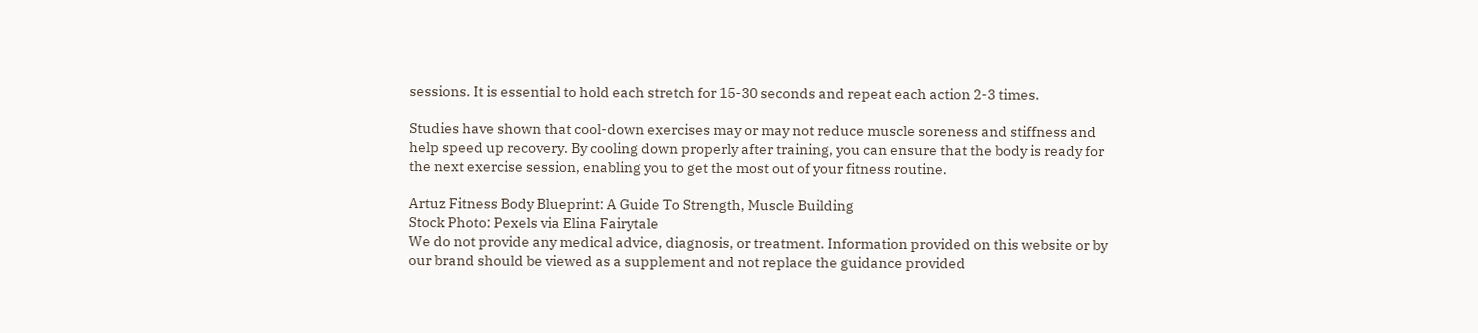sessions. It is essential to hold each stretch for 15-30 seconds and repeat each action 2-3 times.

Studies have shown that cool-down exercises may or may not reduce muscle soreness and stiffness and help speed up recovery. By cooling down properly after training, you can ensure that the body is ready for the next exercise session, enabling you to get the most out of your fitness routine.

Artuz Fitness Body Blueprint: A Guide To Strength, Muscle Building
Stock Photo: Pexels via Elina Fairytale
We do not provide any medical advice, diagnosis, or treatment. Information provided on this website or by our brand should be viewed as a supplement and not replace the guidance provided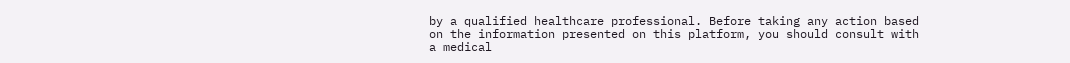by a qualified healthcare professional. Before taking any action based on the information presented on this platform, you should consult with a medical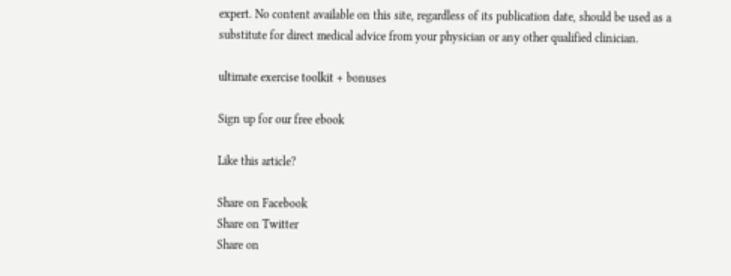expert. No content available on this site, regardless of its publication date, should be used as a substitute for direct medical advice from your physician or any other qualified clinician.

ultimate exercise toolkit + bonuses

Sign up for our free ebook

Like this article?

Share on Facebook
Share on Twitter
Share on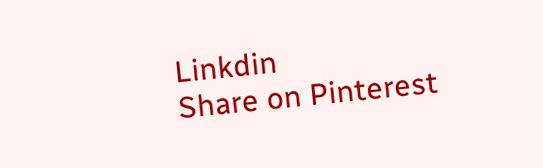Linkdin
Share on Pinterest